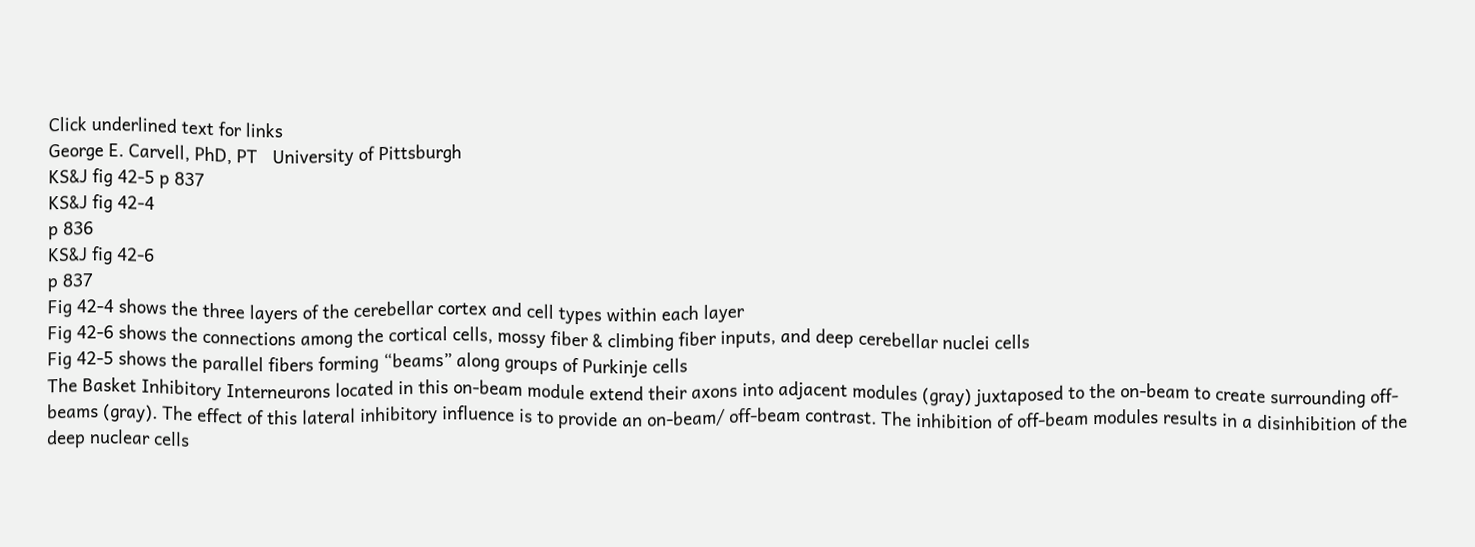Click underlined text for links
George E. Carvell, PhD, PT   University of Pittsburgh
KS&J fig 42-5 p 837
KS&J fig 42-4
p 836
KS&J fig 42-6
p 837
Fig 42-4 shows the three layers of the cerebellar cortex and cell types within each layer
Fig 42-6 shows the connections among the cortical cells, mossy fiber & climbing fiber inputs, and deep cerebellar nuclei cells
Fig 42-5 shows the parallel fibers forming “beams” along groups of Purkinje cells
The Basket Inhibitory Interneurons located in this on-beam module extend their axons into adjacent modules (gray) juxtaposed to the on-beam to create surrounding off-beams (gray). The effect of this lateral inhibitory influence is to provide an on-beam/ off-beam contrast. The inhibition of off-beam modules results in a disinhibition of the deep nuclear cells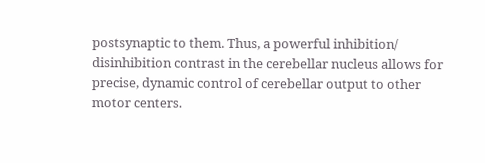postsynaptic to them. Thus, a powerful inhibition/ disinhibition contrast in the cerebellar nucleus allows for precise, dynamic control of cerebellar output to other motor centers.